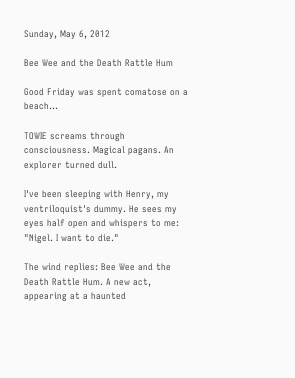Sunday, May 6, 2012

Bee Wee and the Death Rattle Hum

Good Friday was spent comatose on a beach...

TOWIE screams through consciousness. Magical pagans. An explorer turned dull.

I've been sleeping with Henry, my ventriloquist's dummy. He sees my eyes half open and whispers to me: "Nigel. I want to die."

The wind replies: Bee Wee and the Death Rattle Hum. A new act, appearing at a haunted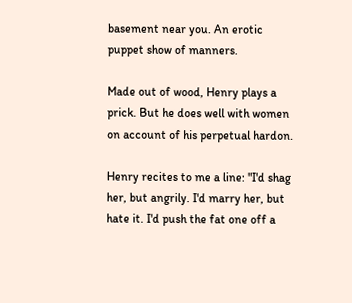basement near you. An erotic puppet show of manners.

Made out of wood, Henry plays a prick. But he does well with women on account of his perpetual hardon.

Henry recites to me a line: "I'd shag her, but angrily. I'd marry her, but hate it. I'd push the fat one off a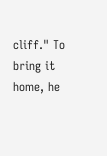cliff." To bring it home, he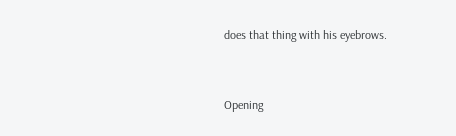does that thing with his eyebrows.


Opening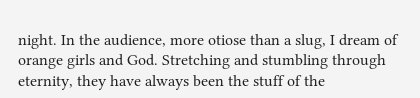night. In the audience, more otiose than a slug, I dream of orange girls and God. Stretching and stumbling through eternity, they have always been the stuff of the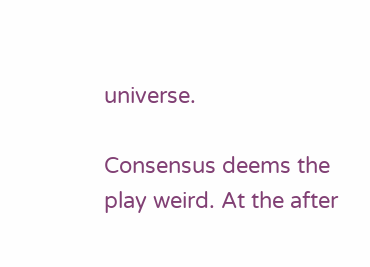universe.

Consensus deems the play weird. At the after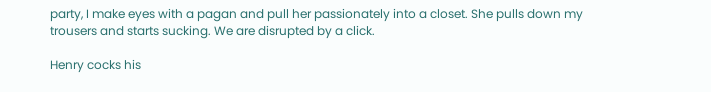party, I make eyes with a pagan and pull her passionately into a closet. She pulls down my trousers and starts sucking. We are disrupted by a click.

Henry cocks his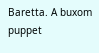Baretta. A buxom puppet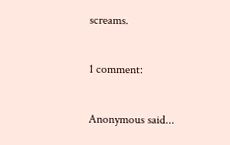screams.

1 comment:

Anonymous said...